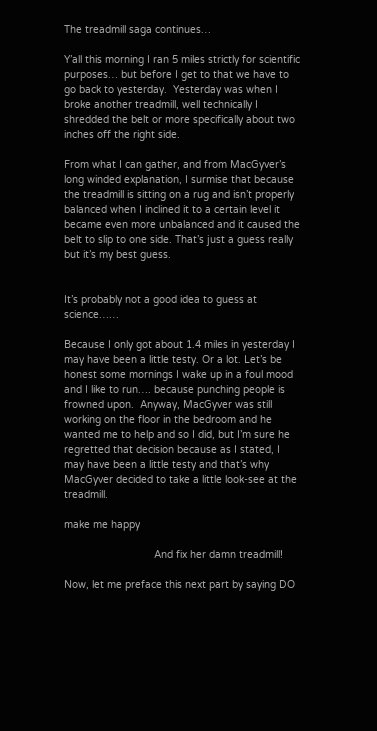The treadmill saga continues…

Y’all this morning I ran 5 miles strictly for scientific purposes… but before I get to that we have to go back to yesterday.  Yesterday was when I broke another treadmill, well technically I shredded the belt or more specifically about two inches off the right side.

From what I can gather, and from MacGyver’s long winded explanation, I surmise that because the treadmill is sitting on a rug and isn’t properly balanced when I inclined it to a certain level it became even more unbalanced and it caused the belt to slip to one side. That’s just a guess really but it’s my best guess.


It’s probably not a good idea to guess at science……

Because I only got about 1.4 miles in yesterday I may have been a little testy. Or a lot. Let’s be honest some mornings I wake up in a foul mood and I like to run…. because punching people is frowned upon.  Anyway, MacGyver was still working on the floor in the bedroom and he wanted me to help and so I did, but I’m sure he regretted that decision because as I stated, I may have been a little testy and that’s why MacGyver decided to take a little look-see at the treadmill.

make me happy

                              And fix her damn treadmill!

Now, let me preface this next part by saying DO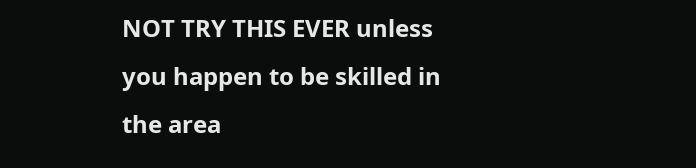NOT TRY THIS EVER unless you happen to be skilled in the area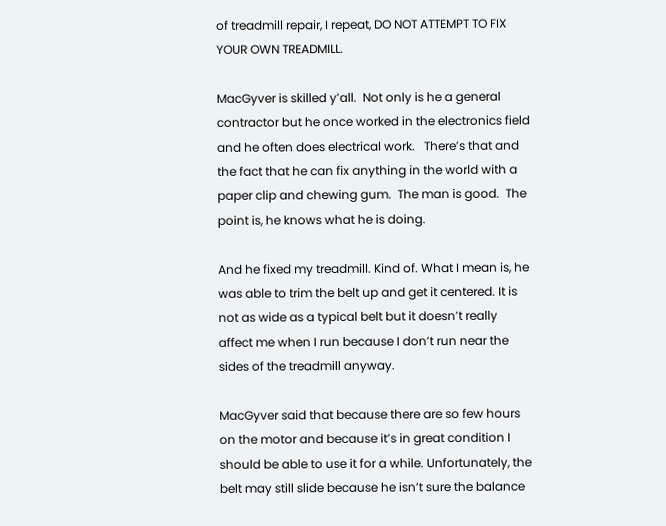of treadmill repair, I repeat, DO NOT ATTEMPT TO FIX YOUR OWN TREADMILL.

MacGyver is skilled y’all.  Not only is he a general contractor but he once worked in the electronics field and he often does electrical work.   There’s that and the fact that he can fix anything in the world with a paper clip and chewing gum.  The man is good.  The point is, he knows what he is doing.

And he fixed my treadmill. Kind of. What I mean is, he was able to trim the belt up and get it centered. It is not as wide as a typical belt but it doesn’t really affect me when I run because I don’t run near the sides of the treadmill anyway.

MacGyver said that because there are so few hours on the motor and because it’s in great condition I should be able to use it for a while. Unfortunately, the belt may still slide because he isn’t sure the balance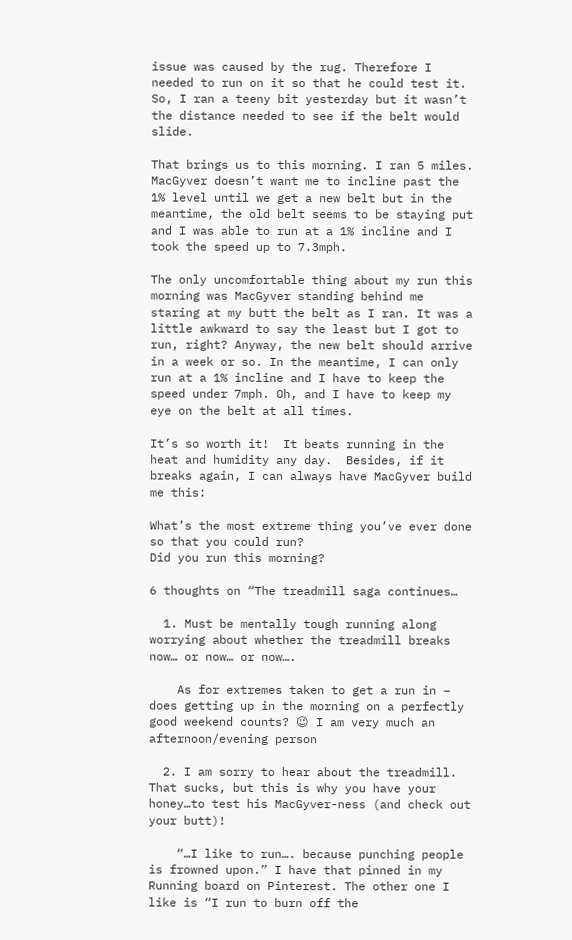issue was caused by the rug. Therefore I needed to run on it so that he could test it. So, I ran a teeny bit yesterday but it wasn’t the distance needed to see if the belt would slide.

That brings us to this morning. I ran 5 miles. MacGyver doesn’t want me to incline past the 1% level until we get a new belt but in the meantime, the old belt seems to be staying put and I was able to run at a 1% incline and I took the speed up to 7.3mph.

The only uncomfortable thing about my run this morning was MacGyver standing behind me staring at my butt the belt as I ran. It was a little awkward to say the least but I got to run, right? Anyway, the new belt should arrive in a week or so. In the meantime, I can only run at a 1% incline and I have to keep the speed under 7mph. Oh, and I have to keep my eye on the belt at all times.

It’s so worth it!  It beats running in the heat and humidity any day.  Besides, if it breaks again, I can always have MacGyver build me this:

What’s the most extreme thing you’ve ever done so that you could run?
Did you run this morning?

6 thoughts on “The treadmill saga continues…

  1. Must be mentally tough running along worrying about whether the treadmill breaks now… or now… or now….

    As for extremes taken to get a run in – does getting up in the morning on a perfectly good weekend counts? 😉 I am very much an afternoon/evening person

  2. I am sorry to hear about the treadmill. That sucks, but this is why you have your honey…to test his MacGyver-ness (and check out your butt)!

    “…I like to run…. because punching people is frowned upon.” I have that pinned in my Running board on Pinterest. The other one I like is “I run to burn off the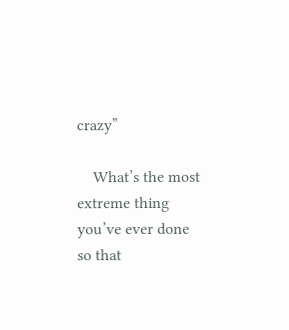crazy”

    What’s the most extreme thing you’ve ever done so that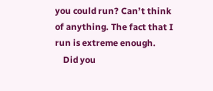you could run? Can’t think of anything. The fact that I run is extreme enough.
    Did you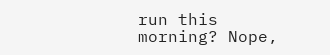run this morning? Nope,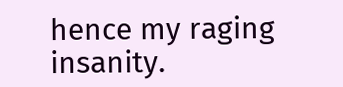hence my raging insanity.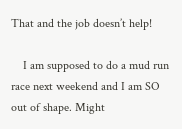That and the job doesn’t help!

    I am supposed to do a mud run race next weekend and I am SO out of shape. Might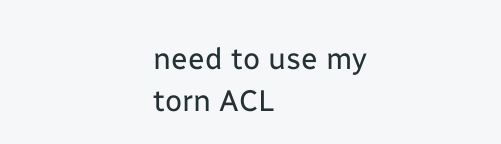need to use my torn ACL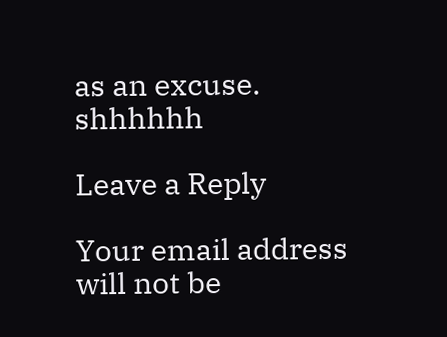as an excuse. shhhhhh

Leave a Reply

Your email address will not be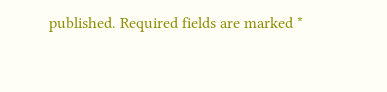published. Required fields are marked *